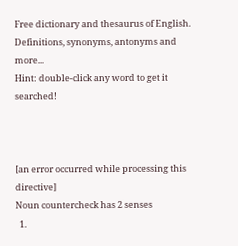Free dictionary and thesaurus of English. Definitions, synonyms, antonyms and more...
Hint: double-click any word to get it searched!



[an error occurred while processing this directive]
Noun countercheck has 2 senses
  1.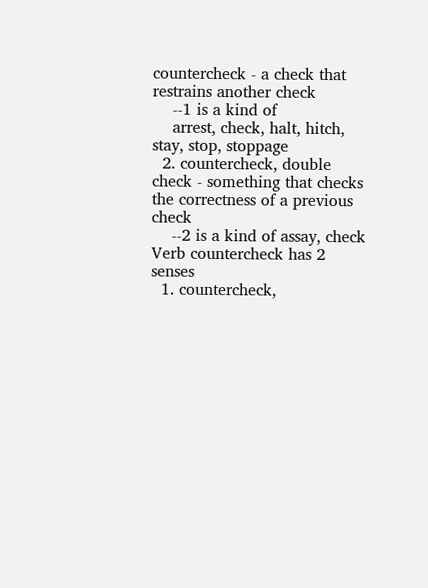countercheck - a check that restrains another check
    --1 is a kind of
    arrest, check, halt, hitch, stay, stop, stoppage
  2. countercheck, double check - something that checks the correctness of a previous check
    --2 is a kind of assay, check
Verb countercheck has 2 senses
  1. countercheck,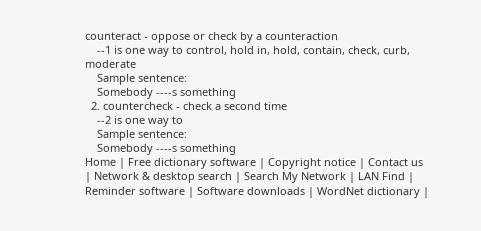counteract - oppose or check by a counteraction
    --1 is one way to control, hold in, hold, contain, check, curb, moderate
    Sample sentence:
    Somebody ----s something
  2. countercheck - check a second time
    --2 is one way to
    Sample sentence:
    Somebody ----s something
Home | Free dictionary software | Copyright notice | Contact us | Network & desktop search | Search My Network | LAN Find | Reminder software | Software downloads | WordNet dictionary |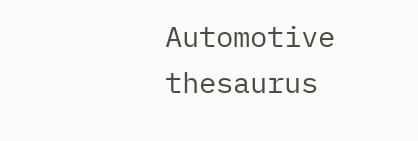Automotive thesaurus